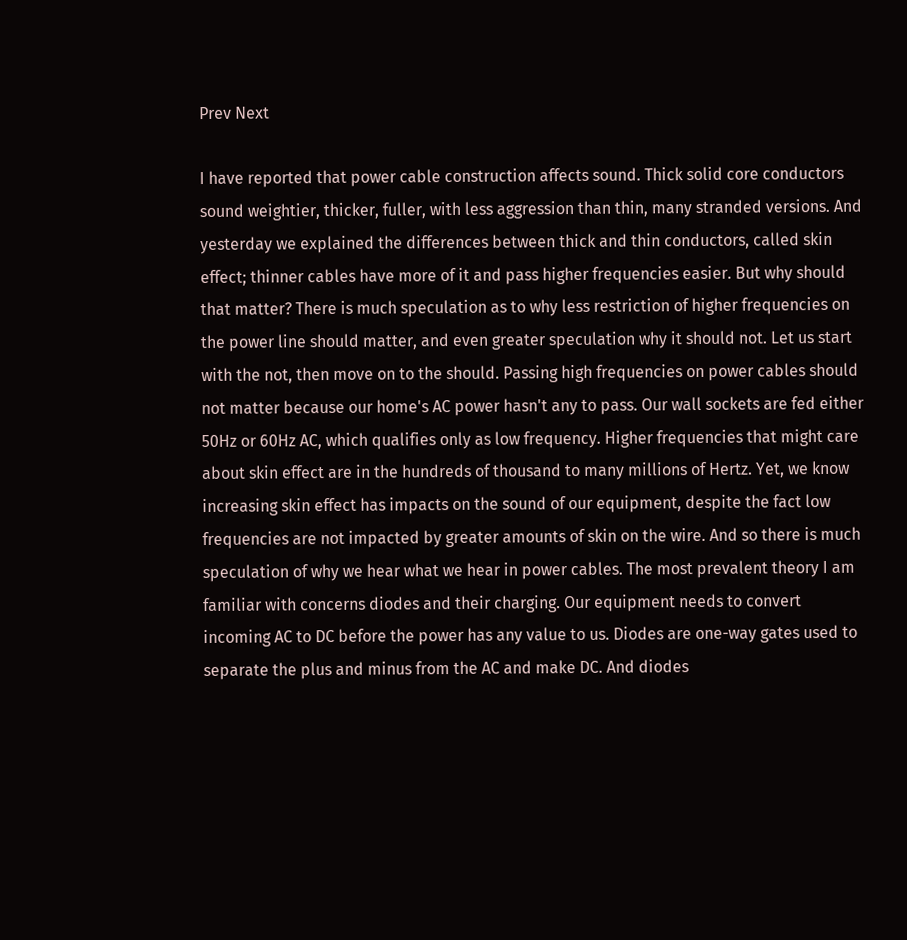Prev Next

I have reported that power cable construction affects sound. Thick solid core conductors sound weightier, thicker, fuller, with less aggression than thin, many stranded versions. And yesterday we explained the differences between thick and thin conductors, called skin effect; thinner cables have more of it and pass higher frequencies easier. But why should that matter? There is much speculation as to why less restriction of higher frequencies on the power line should matter, and even greater speculation why it should not. Let us start with the not, then move on to the should. Passing high frequencies on power cables should not matter because our home's AC power hasn't any to pass. Our wall sockets are fed either 50Hz or 60Hz AC, which qualifies only as low frequency. Higher frequencies that might care about skin effect are in the hundreds of thousand to many millions of Hertz. Yet, we know increasing skin effect has impacts on the sound of our equipment, despite the fact low frequencies are not impacted by greater amounts of skin on the wire. And so there is much speculation of why we hear what we hear in power cables. The most prevalent theory I am familiar with concerns diodes and their charging. Our equipment needs to convert incoming AC to DC before the power has any value to us. Diodes are one-way gates used to separate the plus and minus from the AC and make DC. And diodes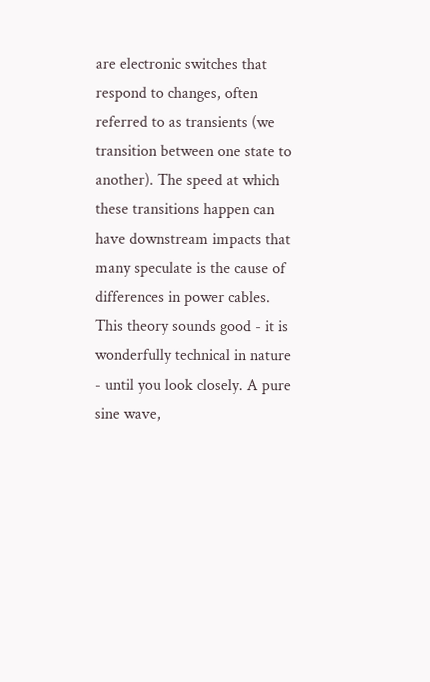are electronic switches that respond to changes, often referred to as transients (we transition between one state to another). The speed at which these transitions happen can have downstream impacts that many speculate is the cause of differences in power cables. This theory sounds good - it is wonderfully technical in nature - until you look closely. A pure sine wave,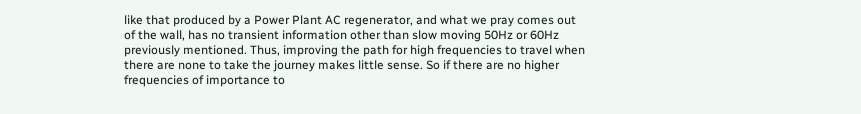like that produced by a Power Plant AC regenerator, and what we pray comes out of the wall, has no transient information other than slow moving 50Hz or 60Hz previously mentioned. Thus, improving the path for high frequencies to travel when there are none to take the journey makes little sense. So if there are no higher frequencies of importance to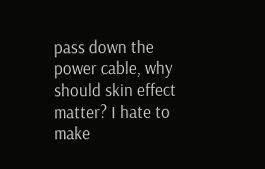pass down the power cable, why should skin effect matter? I hate to make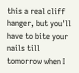this a real cliff hanger, but you'll have to bite your nails till tomorrow when I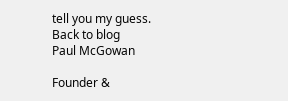tell you my guess.
Back to blog
Paul McGowan

Founder &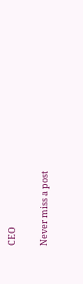CEO

Never miss a post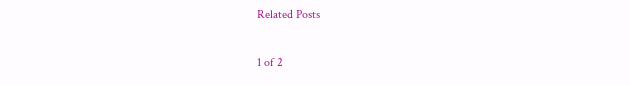Related Posts

1 of 2